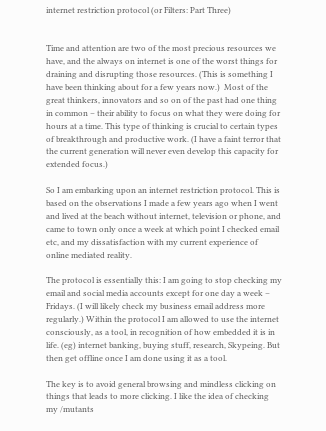internet restriction protocol (or Filters: Part Three)


Time and attention are two of the most precious resources we have, and the always on internet is one of the worst things for draining and disrupting those resources. (This is something I have been thinking about for a few years now.)  Most of the great thinkers, innovators and so on of the past had one thing in common – their ability to focus on what they were doing for hours at a time. This type of thinking is crucial to certain types of breakthrough and productive work. (I have a faint terror that the current generation will never even develop this capacity for extended focus.)

So I am embarking upon an internet restriction protocol. This is based on the observations I made a few years ago when I went and lived at the beach without internet, television or phone, and came to town only once a week at which point I checked email etc, and my dissatisfaction with my current experience of online mediated reality.

The protocol is essentially this: I am going to stop checking my email and social media accounts except for one day a week – Fridays. (I will likely check my business email address more regularly.) Within the protocol I am allowed to use the internet consciously, as a tool, in recognition of how embedded it is in life. (eg) internet banking, buying stuff, research, Skypeing. But then get offline once I am done using it as a tool.

The key is to avoid general browsing and mindless clicking on things that leads to more clicking. I like the idea of checking my /mutants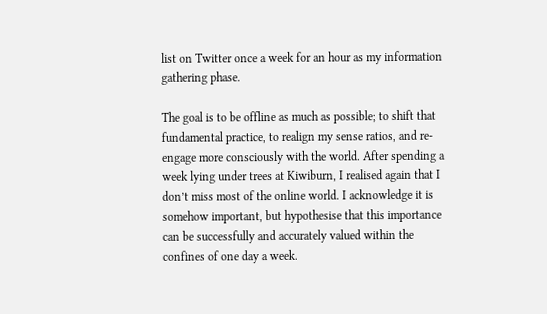list on Twitter once a week for an hour as my information gathering phase.

The goal is to be offline as much as possible; to shift that fundamental practice, to realign my sense ratios, and re-engage more consciously with the world. After spending a week lying under trees at Kiwiburn, I realised again that I don’t miss most of the online world. I acknowledge it is somehow important, but hypothesise that this importance can be successfully and accurately valued within the confines of one day a week.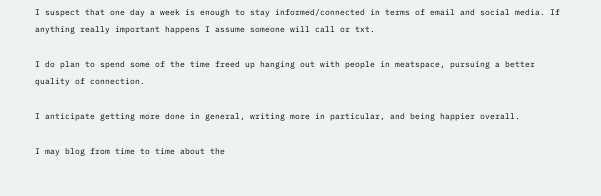I suspect that one day a week is enough to stay informed/connected in terms of email and social media. If anything really important happens I assume someone will call or txt.

I do plan to spend some of the time freed up hanging out with people in meatspace, pursuing a better quality of connection.

I anticipate getting more done in general, writing more in particular, and being happier overall.

I may blog from time to time about the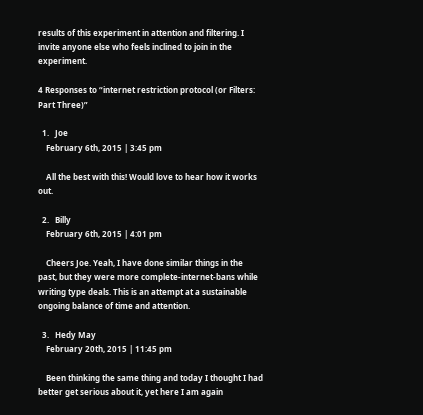results of this experiment in attention and filtering. I invite anyone else who feels inclined to join in the experiment.

4 Responses to “internet restriction protocol (or Filters: Part Three)”

  1.   Joe
    February 6th, 2015 | 3:45 pm

    All the best with this! Would love to hear how it works out.

  2.   Billy
    February 6th, 2015 | 4:01 pm

    Cheers Joe. Yeah, I have done similar things in the past, but they were more complete-internet-bans while writing type deals. This is an attempt at a sustainable ongoing balance of time and attention.

  3.   Hedy May
    February 20th, 2015 | 11:45 pm

    Been thinking the same thing and today I thought I had better get serious about it, yet here I am again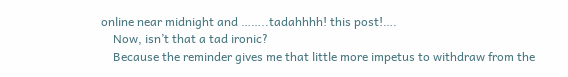online near midnight and ……..tadahhhh! this post!….
    Now, isn’t that a tad ironic?
    Because the reminder gives me that little more impetus to withdraw from the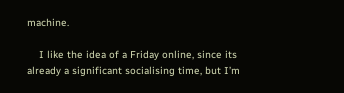machine.

    I like the idea of a Friday online, since its already a significant socialising time, but I’m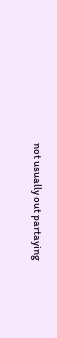not usually out partaying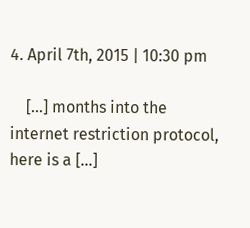4. April 7th, 2015 | 10:30 pm

    […] months into the internet restriction protocol, here is a […]